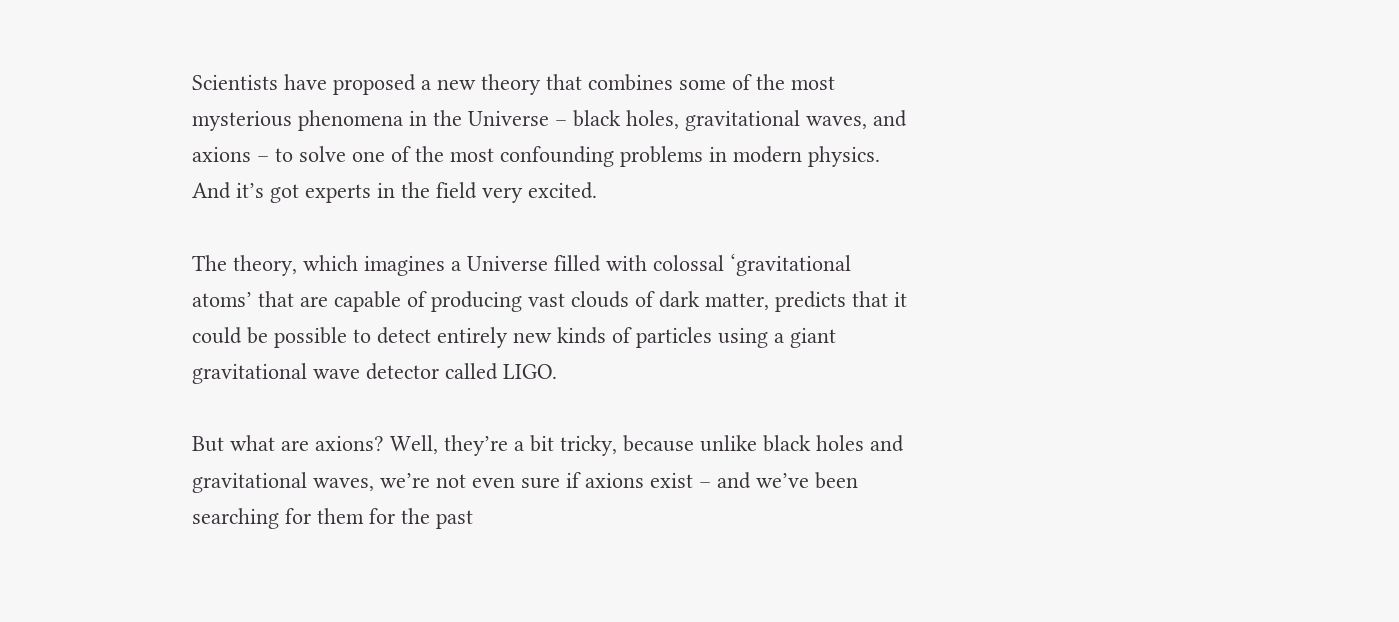Scientists have proposed a new theory that combines some of the most mysterious phenomena in the Universe – black holes, gravitational waves, and axions – to solve one of the most confounding problems in modern physics. And it’s got experts in the field very excited.

The theory, which imagines a Universe filled with colossal ‘gravitational atoms’ that are capable of producing vast clouds of dark matter, predicts that it could be possible to detect entirely new kinds of particles using a giant gravitational wave detector called LIGO.

But what are axions? Well, they’re a bit tricky, because unlike black holes and gravitational waves, we’re not even sure if axions exist – and we’ve been searching for them for the past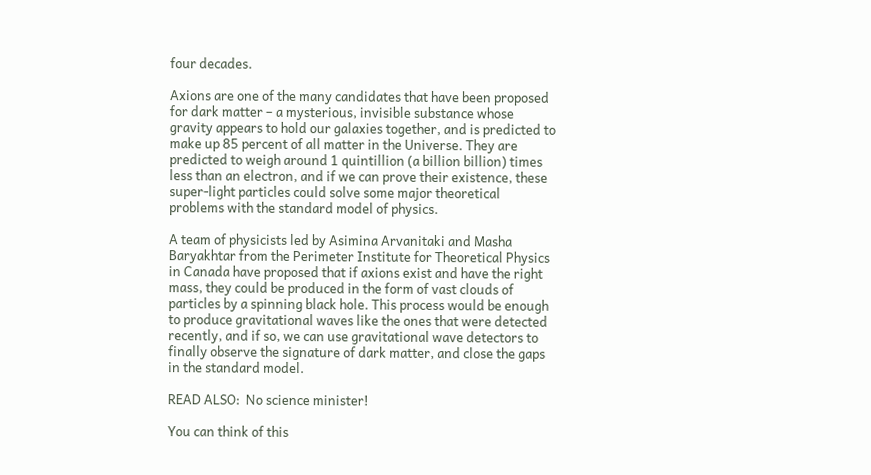four decades.

Axions are one of the many candidates that have been proposed for dark matter – a mysterious, invisible substance whose gravity appears to hold our galaxies together, and is predicted to make up 85 percent of all matter in the Universe. They are predicted to weigh around 1 quintillion (a billion billion) times less than an electron, and if we can prove their existence, these super-light particles could solve some major theoretical problems with the standard model of physics.

A team of physicists led by Asimina Arvanitaki and Masha Baryakhtar from the Perimeter Institute for Theoretical Physics in Canada have proposed that if axions exist and have the right mass, they could be produced in the form of vast clouds of particles by a spinning black hole. This process would be enough to produce gravitational waves like the ones that were detected recently, and if so, we can use gravitational wave detectors to finally observe the signature of dark matter, and close the gaps in the standard model.

READ ALSO:  No science minister!

You can think of this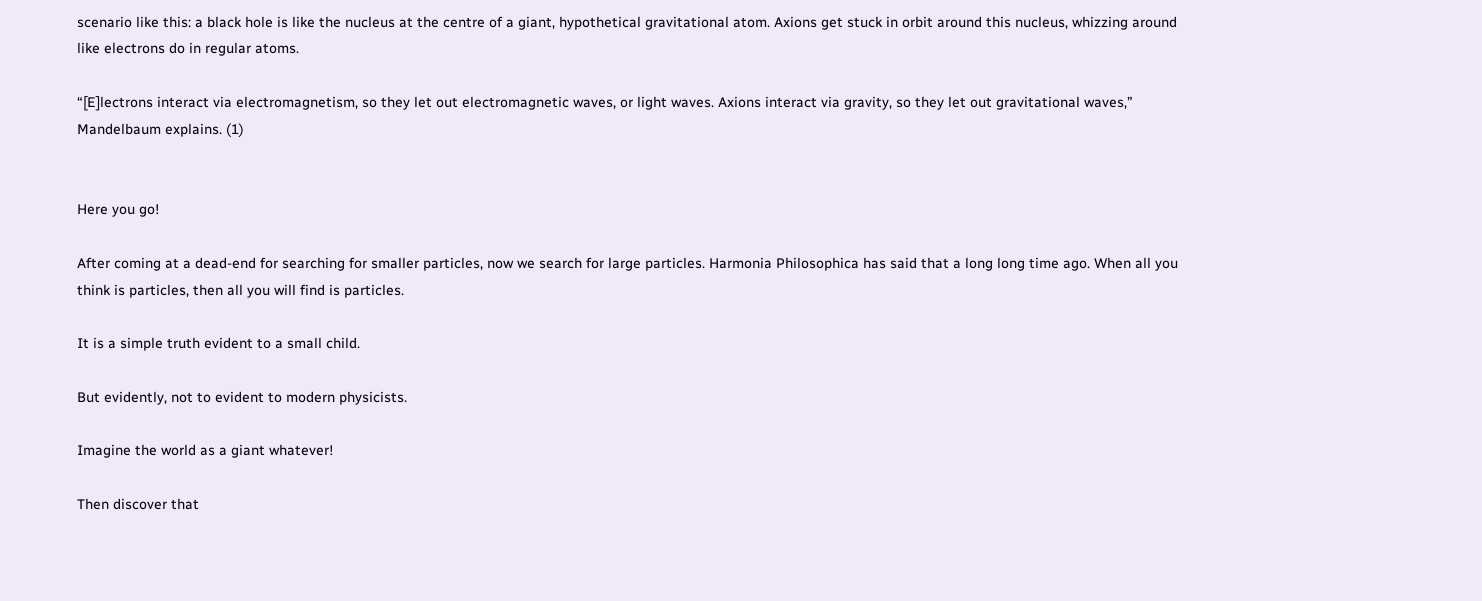scenario like this: a black hole is like the nucleus at the centre of a giant, hypothetical gravitational atom. Axions get stuck in orbit around this nucleus, whizzing around like electrons do in regular atoms.

“[E]lectrons interact via electromagnetism, so they let out electromagnetic waves, or light waves. Axions interact via gravity, so they let out gravitational waves,” Mandelbaum explains. (1)


Here you go!

After coming at a dead-end for searching for smaller particles, now we search for large particles. Harmonia Philosophica has said that a long long time ago. When all you think is particles, then all you will find is particles.

It is a simple truth evident to a small child.

But evidently, not to evident to modern physicists.

Imagine the world as a giant whatever!

Then discover that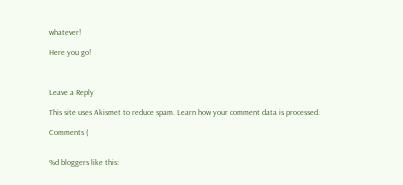whatever!

Here you go!



Leave a Reply

This site uses Akismet to reduce spam. Learn how your comment data is processed.

Comments (


%d bloggers like this: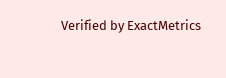Verified by ExactMetrics